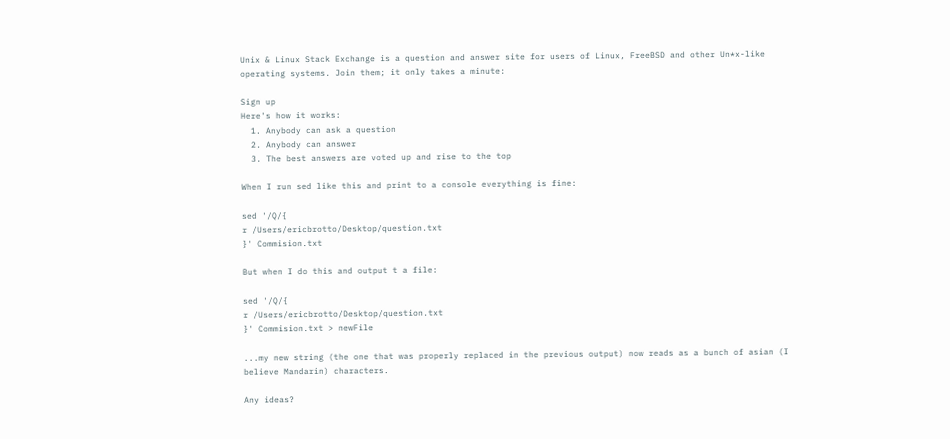Unix & Linux Stack Exchange is a question and answer site for users of Linux, FreeBSD and other Un*x-like operating systems. Join them; it only takes a minute:

Sign up
Here's how it works:
  1. Anybody can ask a question
  2. Anybody can answer
  3. The best answers are voted up and rise to the top

When I run sed like this and print to a console everything is fine:

sed '/Q/{
r /Users/ericbrotto/Desktop/question.txt
}' Commision.txt

But when I do this and output t a file:

sed '/Q/{
r /Users/ericbrotto/Desktop/question.txt
}' Commision.txt > newFile

...my new string (the one that was properly replaced in the previous output) now reads as a bunch of asian (I believe Mandarin) characters.

Any ideas?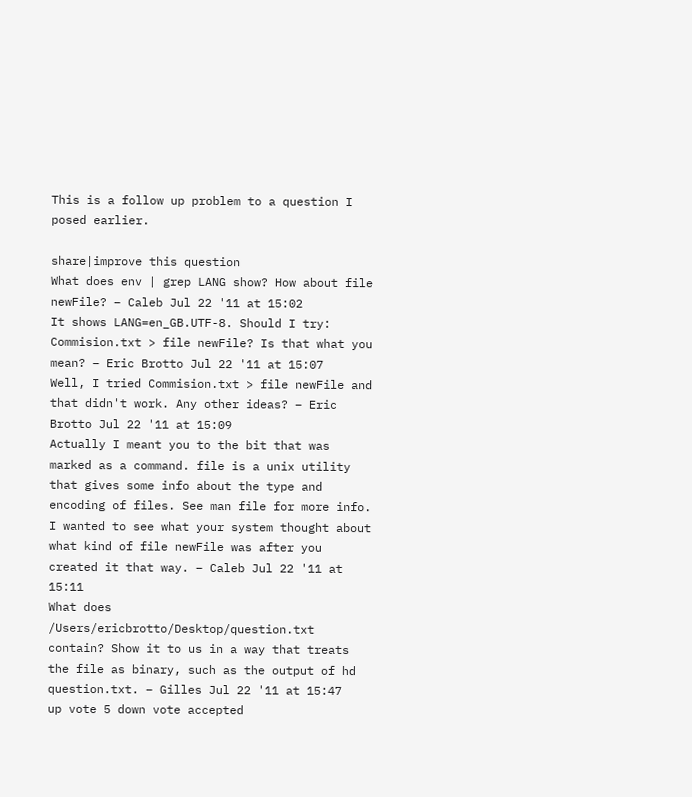This is a follow up problem to a question I posed earlier.

share|improve this question
What does env | grep LANG show? How about file newFile? – Caleb Jul 22 '11 at 15:02
It shows LANG=en_GB.UTF-8. Should I try: Commision.txt > file newFile? Is that what you mean? – Eric Brotto Jul 22 '11 at 15:07
Well, I tried Commision.txt > file newFile and that didn't work. Any other ideas? – Eric Brotto Jul 22 '11 at 15:09
Actually I meant you to the bit that was marked as a command. file is a unix utility that gives some info about the type and encoding of files. See man file for more info. I wanted to see what your system thought about what kind of file newFile was after you created it that way. – Caleb Jul 22 '11 at 15:11
What does /Users/ericbrotto/Desktop/question.txt contain? Show it to us in a way that treats the file as binary, such as the output of hd question.txt. – Gilles Jul 22 '11 at 15:47
up vote 5 down vote accepted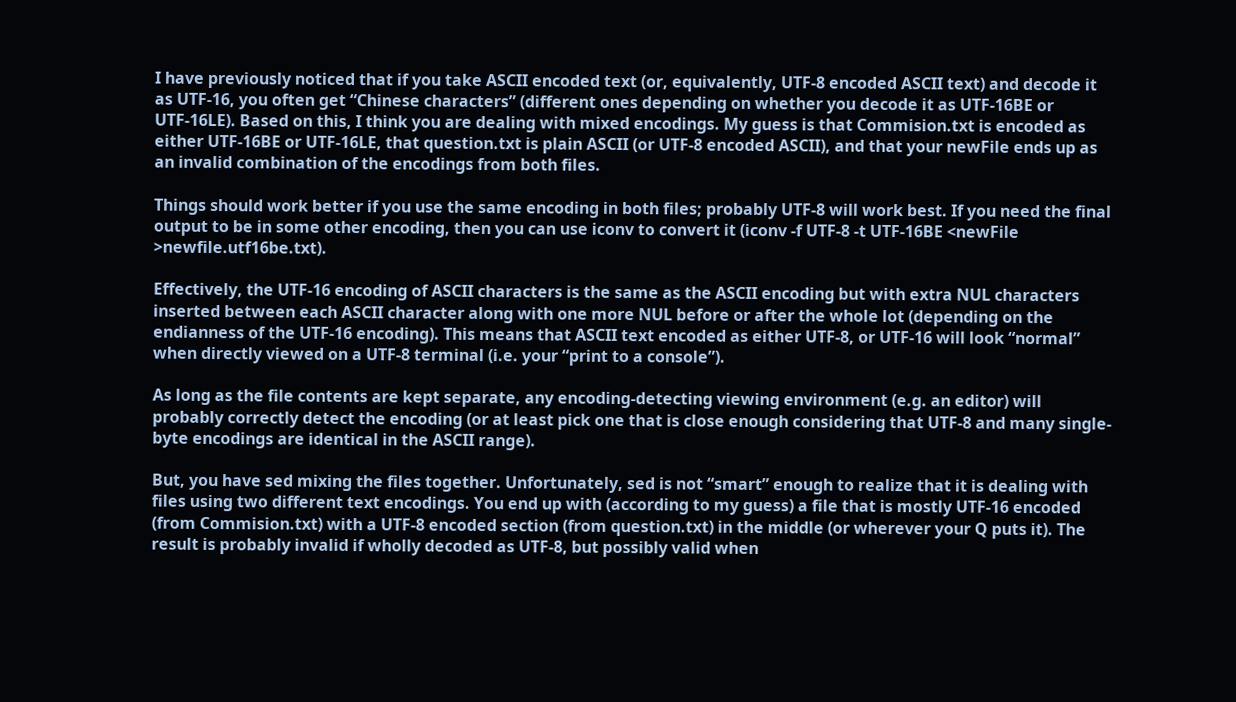I have previously noticed that if you take ASCII encoded text (or, equivalently, UTF-8 encoded ASCII text) and decode it as UTF-16, you often get “Chinese characters” (different ones depending on whether you decode it as UTF-16BE or UTF-16LE). Based on this, I think you are dealing with mixed encodings. My guess is that Commision.txt is encoded as either UTF-16BE or UTF-16LE, that question.txt is plain ASCII (or UTF-8 encoded ASCII), and that your newFile ends up as an invalid combination of the encodings from both files.

Things should work better if you use the same encoding in both files; probably UTF-8 will work best. If you need the final output to be in some other encoding, then you can use iconv to convert it (iconv -f UTF-8 -t UTF-16BE <newFile >newfile.utf16be.txt).

Effectively, the UTF-16 encoding of ASCII characters is the same as the ASCII encoding but with extra NUL characters inserted between each ASCII character along with one more NUL before or after the whole lot (depending on the endianness of the UTF-16 encoding). This means that ASCII text encoded as either UTF-8, or UTF-16 will look “normal” when directly viewed on a UTF-8 terminal (i.e. your “print to a console”).

As long as the file contents are kept separate, any encoding-detecting viewing environment (e.g. an editor) will probably correctly detect the encoding (or at least pick one that is close enough considering that UTF-8 and many single-byte encodings are identical in the ASCII range).

But, you have sed mixing the files together. Unfortunately, sed is not “smart” enough to realize that it is dealing with files using two different text encodings. You end up with (according to my guess) a file that is mostly UTF-16 encoded (from Commision.txt) with a UTF-8 encoded section (from question.txt) in the middle (or wherever your Q puts it). The result is probably invalid if wholly decoded as UTF-8, but possibly valid when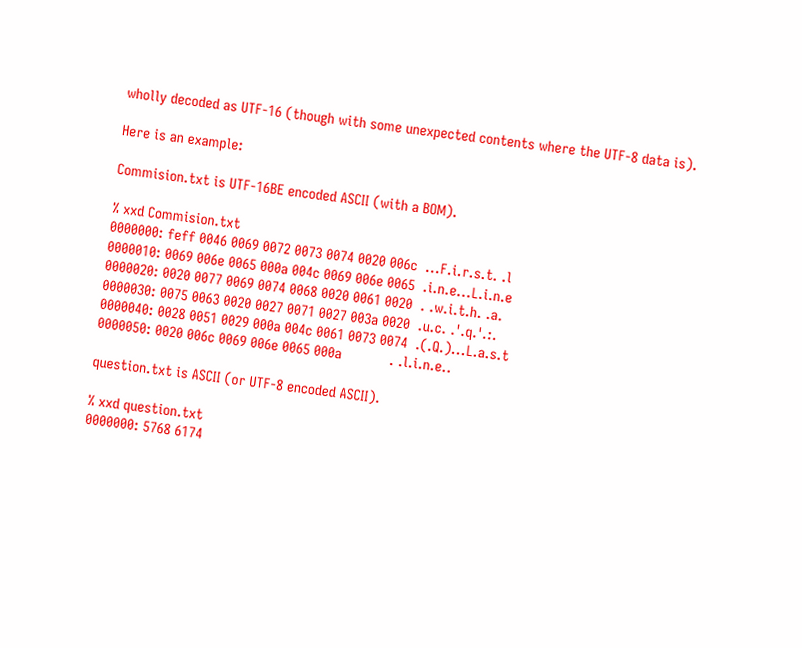wholly decoded as UTF-16 (though with some unexpected contents where the UTF-8 data is).

Here is an example:

Commision.txt is UTF-16BE encoded ASCII (with a BOM).

% xxd Commision.txt
0000000: feff 0046 0069 0072 0073 0074 0020 006c  ...F.i.r.s.t. .l
0000010: 0069 006e 0065 000a 004c 0069 006e 0065  .i.n.e...L.i.n.e
0000020: 0020 0077 0069 0074 0068 0020 0061 0020  . .w.i.t.h. .a.
0000030: 0075 0063 0020 0027 0071 0027 003a 0020  .u.c. .'.q.'.:.
0000040: 0028 0051 0029 000a 004c 0061 0073 0074  .(.Q.)...L.a.s.t
0000050: 0020 006c 0069 006e 0065 000a            . .l.i.n.e..

question.txt is ASCII (or UTF-8 encoded ASCII).

% xxd question.txt
0000000: 5768 6174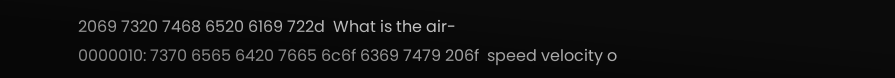2069 7320 7468 6520 6169 722d  What is the air-
0000010: 7370 6565 6420 7665 6c6f 6369 7479 206f  speed velocity o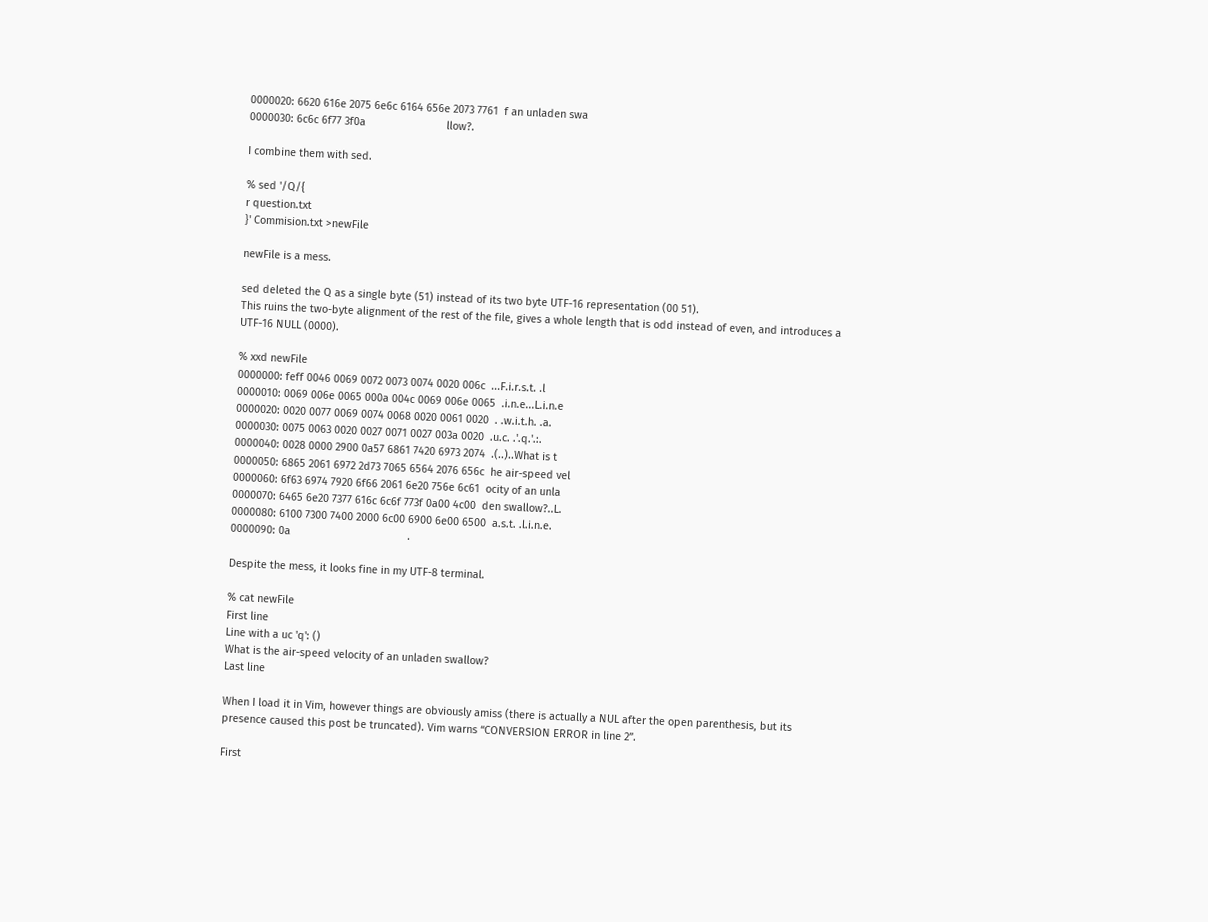0000020: 6620 616e 2075 6e6c 6164 656e 2073 7761  f an unladen swa
0000030: 6c6c 6f77 3f0a                           llow?.

I combine them with sed.

% sed '/Q/{
r question.txt
}' Commision.txt >newFile

newFile is a mess.

sed deleted the Q as a single byte (51) instead of its two byte UTF-16 representation (00 51).
This ruins the two-byte alignment of the rest of the file, gives a whole length that is odd instead of even, and introduces a UTF-16 NULL (0000).

% xxd newFile
0000000: feff 0046 0069 0072 0073 0074 0020 006c  ...F.i.r.s.t. .l
0000010: 0069 006e 0065 000a 004c 0069 006e 0065  .i.n.e...L.i.n.e
0000020: 0020 0077 0069 0074 0068 0020 0061 0020  . .w.i.t.h. .a.
0000030: 0075 0063 0020 0027 0071 0027 003a 0020  .u.c. .'.q.'.:.
0000040: 0028 0000 2900 0a57 6861 7420 6973 2074  .(..)..What is t
0000050: 6865 2061 6972 2d73 7065 6564 2076 656c  he air-speed vel
0000060: 6f63 6974 7920 6f66 2061 6e20 756e 6c61  ocity of an unla
0000070: 6465 6e20 7377 616c 6c6f 773f 0a00 4c00  den swallow?..L.
0000080: 6100 7300 7400 2000 6c00 6900 6e00 6500  a.s.t. .l.i.n.e.
0000090: 0a                                       .

Despite the mess, it looks fine in my UTF-8 terminal.

% cat newFile
First line
Line with a uc 'q': ()
What is the air-speed velocity of an unladen swallow?
Last line

When I load it in Vim, however things are obviously amiss (there is actually a NUL after the open parenthesis, but its presence caused this post be truncated). Vim warns “CONVERSION ERROR in line 2”.

First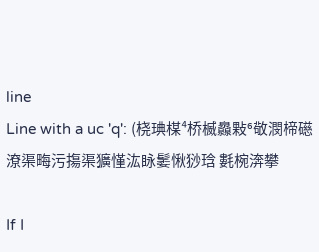line
Line with a uc 'q': (桡琠楳⁴桥楲灥敤⁶敬潣楴礠潦渠畮污摥渠獷慬汯眿䰀愀猀琀 氀椀渀攀

If I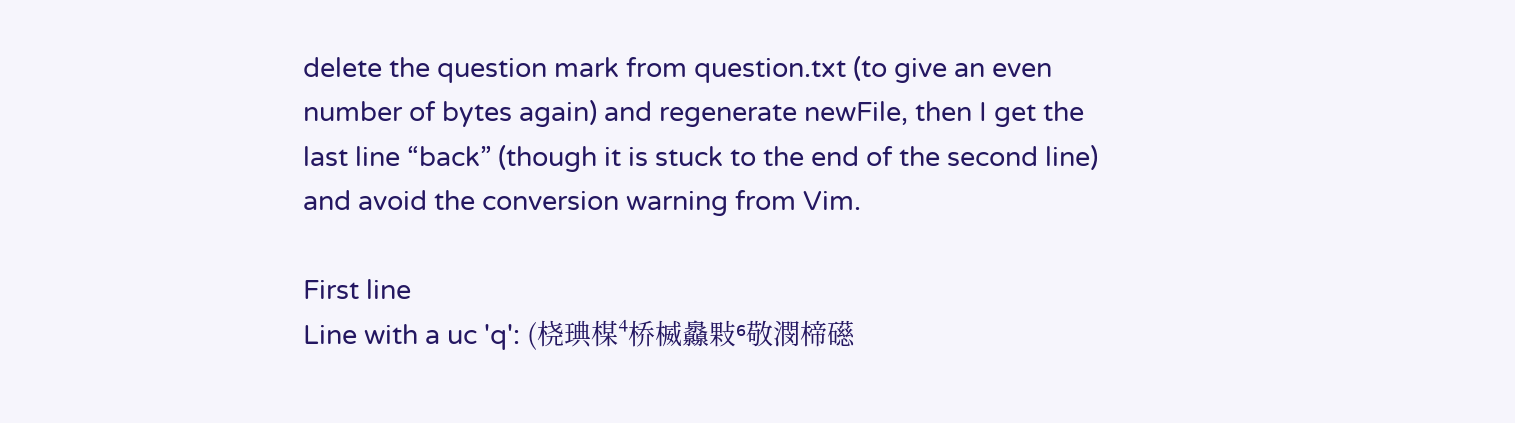delete the question mark from question.txt (to give an even number of bytes again) and regenerate newFile, then I get the last line “back” (though it is stuck to the end of the second line) and avoid the conversion warning from Vim.

First line
Line with a uc 'q': (桡琠楳⁴桥楲灥敤⁶敬潣楴礠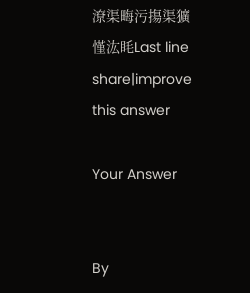潦渠畮污摥渠獷慬汯眊Last line
share|improve this answer

Your Answer


By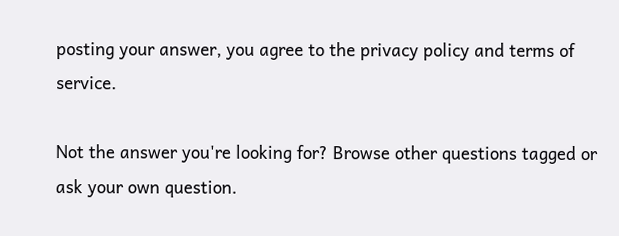posting your answer, you agree to the privacy policy and terms of service.

Not the answer you're looking for? Browse other questions tagged or ask your own question.